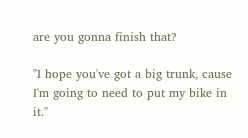are you gonna finish that?

"I hope you've got a big trunk, cause I'm going to need to put my bike in it."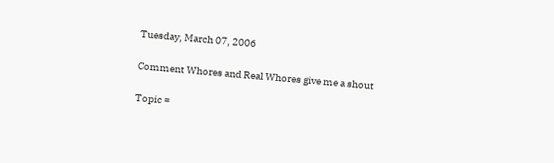Tuesday, March 07, 2006

Comment Whores and Real Whores give me a shout

Topic =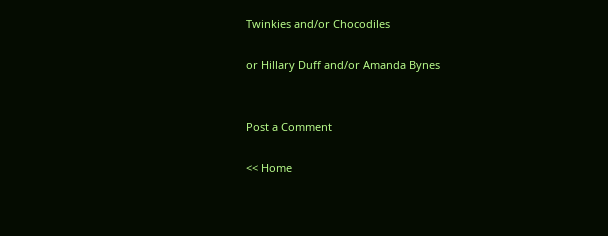Twinkies and/or Chocodiles

or Hillary Duff and/or Amanda Bynes


Post a Comment

<< Home